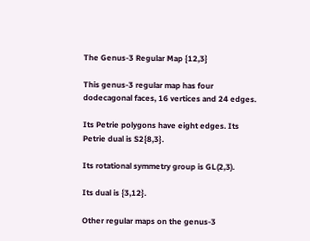The Genus-3 Regular Map {12,3}

This genus-3 regular map has four dodecagonal faces, 16 vertices and 24 edges.

Its Petrie polygons have eight edges. Its Petrie dual is S2{8,3}.

Its rotational symmetry group is GL(2,3).

Its dual is {3,12}.

Other regular maps on the genus-3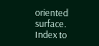oriented surface.
Index to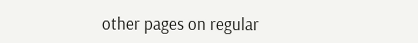other pages on regular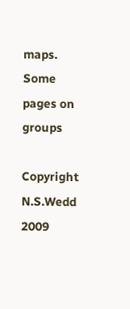maps.
Some pages on groups

Copyright N.S.Wedd 2009